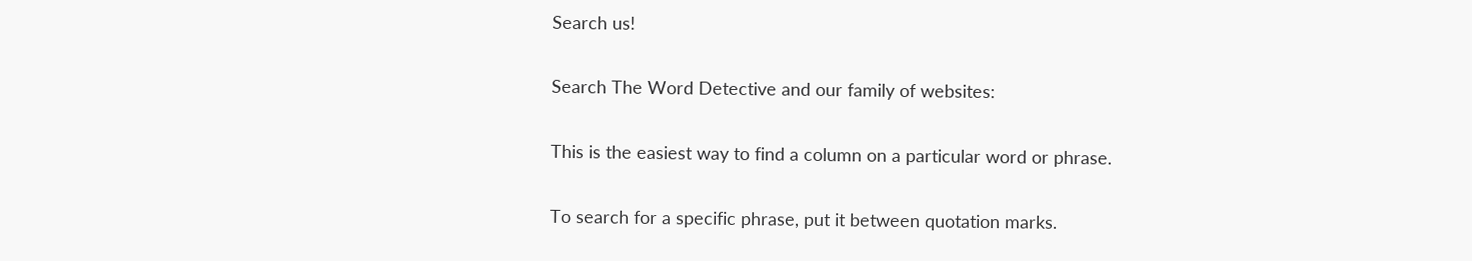Search us!

Search The Word Detective and our family of websites:

This is the easiest way to find a column on a particular word or phrase.

To search for a specific phrase, put it between quotation marks.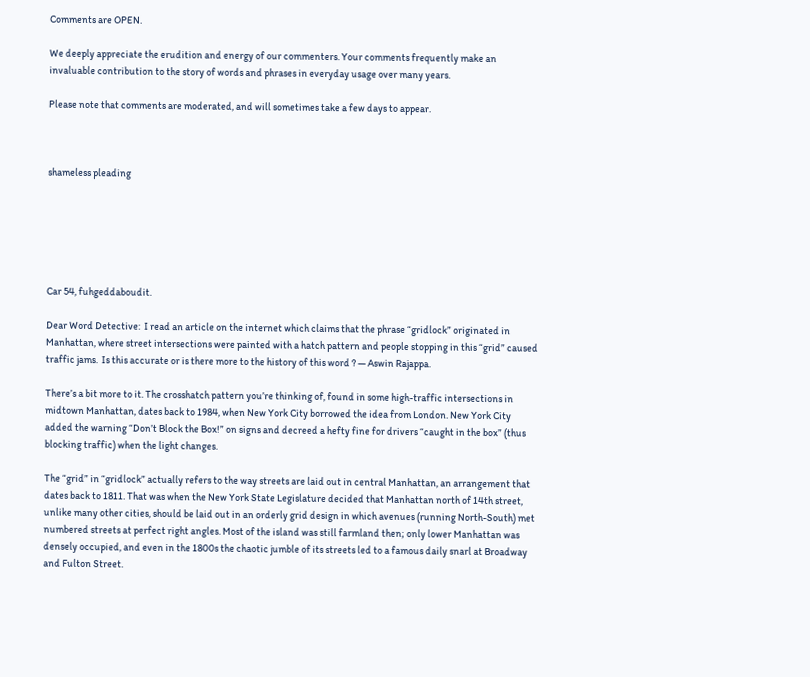Comments are OPEN.

We deeply appreciate the erudition and energy of our commenters. Your comments frequently make an invaluable contribution to the story of words and phrases in everyday usage over many years.

Please note that comments are moderated, and will sometimes take a few days to appear.



shameless pleading






Car 54, fuhgeddaboudit.

Dear Word Detective:  I read an article on the internet which claims that the phrase “gridlock” originated in Manhattan, where street intersections were painted with a hatch pattern and people stopping in this “grid” caused traffic jams.  Is this accurate or is there more to the history of this word ? — Aswin Rajappa.

There’s a bit more to it. The crosshatch pattern you’re thinking of, found in some high-traffic intersections in midtown Manhattan, dates back to 1984, when New York City borrowed the idea from London. New York City added the warning “Don’t Block the Box!” on signs and decreed a hefty fine for drivers “caught in the box” (thus blocking traffic) when the light changes.

The “grid” in “gridlock” actually refers to the way streets are laid out in central Manhattan, an arrangement that dates back to 1811. That was when the New York State Legislature decided that Manhattan north of 14th street, unlike many other cities, should be laid out in an orderly grid design in which avenues (running North-South) met numbered streets at perfect right angles. Most of the island was still farmland then; only lower Manhattan was densely occupied, and even in the 1800s the chaotic jumble of its streets led to a famous daily snarl at Broadway and Fulton Street.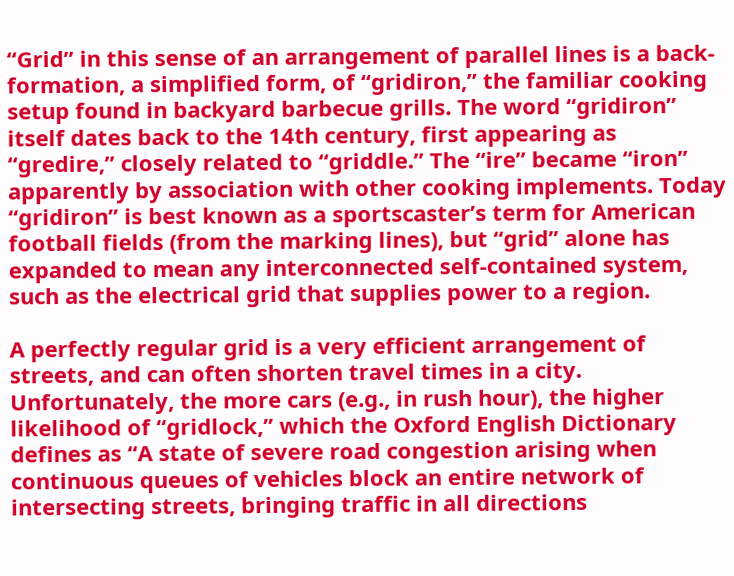“Grid” in this sense of an arrangement of parallel lines is a back-formation, a simplified form, of “gridiron,” the familiar cooking setup found in backyard barbecue grills. The word “gridiron” itself dates back to the 14th century, first appearing as “gredire,” closely related to “griddle.” The “ire” became “iron” apparently by association with other cooking implements. Today “gridiron” is best known as a sportscaster’s term for American football fields (from the marking lines), but “grid” alone has expanded to mean any interconnected self-contained system, such as the electrical grid that supplies power to a region.

A perfectly regular grid is a very efficient arrangement of streets, and can often shorten travel times in a city. Unfortunately, the more cars (e.g., in rush hour), the higher likelihood of “gridlock,” which the Oxford English Dictionary defines as “A state of severe road congestion arising when continuous queues of vehicles block an entire network of intersecting streets, bringing traffic in all directions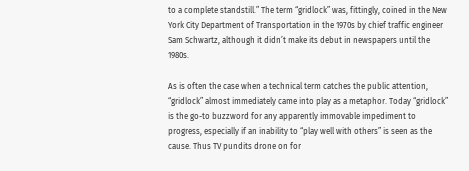to a complete standstill.” The term “gridlock” was, fittingly, coined in the New York City Department of Transportation in the 1970s by chief traffic engineer Sam Schwartz, although it didn’t make its debut in newspapers until the 1980s.

As is often the case when a technical term catches the public attention, “gridlock” almost immediately came into play as a metaphor. Today “gridlock” is the go-to buzzword for any apparently immovable impediment to progress, especially if an inability to “play well with others” is seen as the cause. Thus TV pundits drone on for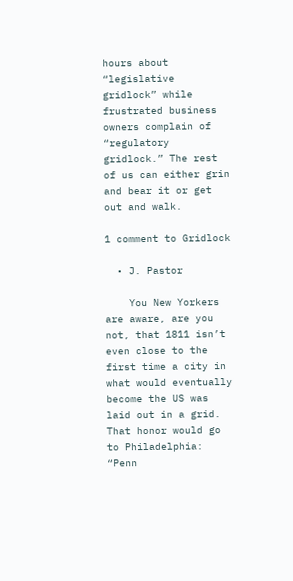hours about “legislative gridlock” while   frustrated business owners complain of “regulatory  gridlock.” The rest of us can either grin and bear it or get out and walk.

1 comment to Gridlock

  • J. Pastor

    You New Yorkers are aware, are you not, that 1811 isn’t even close to the first time a city in what would eventually become the US was laid out in a grid. That honor would go to Philadelphia: “Penn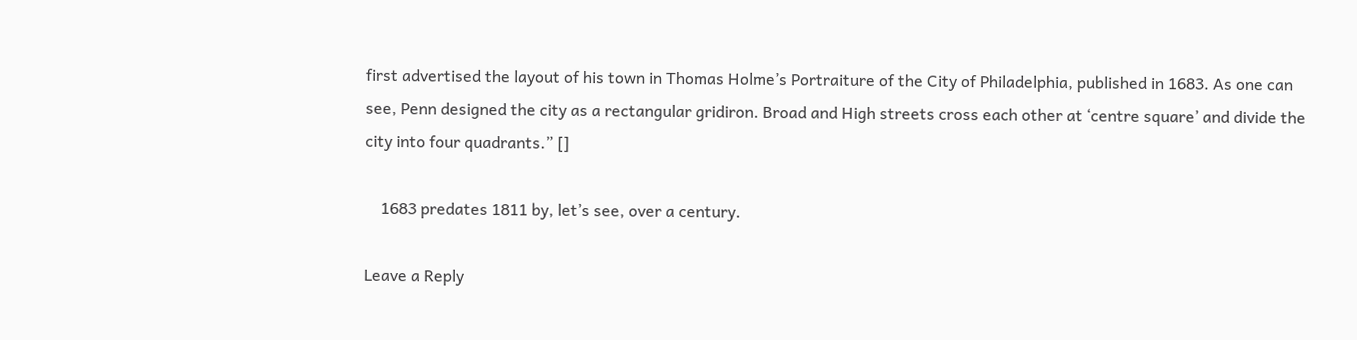first advertised the layout of his town in Thomas Holme’s Portraiture of the City of Philadelphia, published in 1683. As one can see, Penn designed the city as a rectangular gridiron. Broad and High streets cross each other at ‘centre square’ and divide the city into four quadrants.” []

    1683 predates 1811 by, let’s see, over a century.

Leave a Reply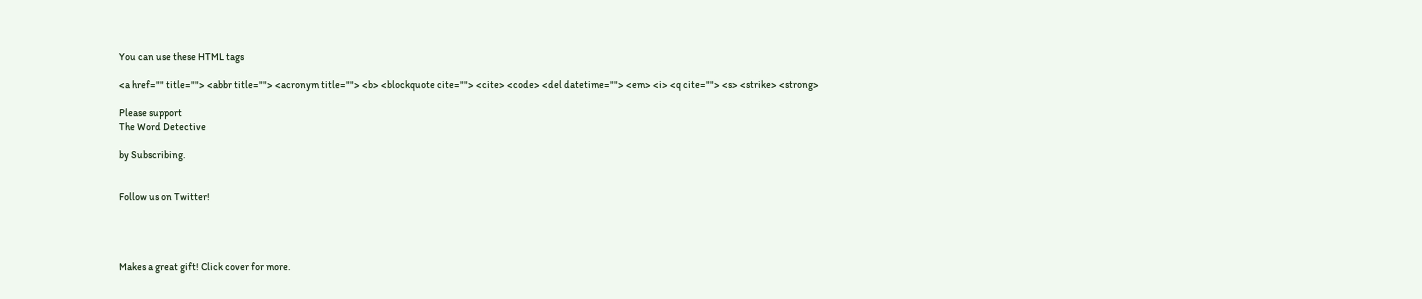You can use these HTML tags

<a href="" title=""> <abbr title=""> <acronym title=""> <b> <blockquote cite=""> <cite> <code> <del datetime=""> <em> <i> <q cite=""> <s> <strike> <strong>

Please support
The Word Detective

by Subscribing.


Follow us on Twitter!




Makes a great gift! Click cover for more.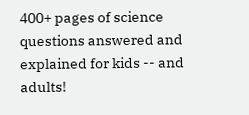400+ pages of science questions answered and explained for kids -- and adults!